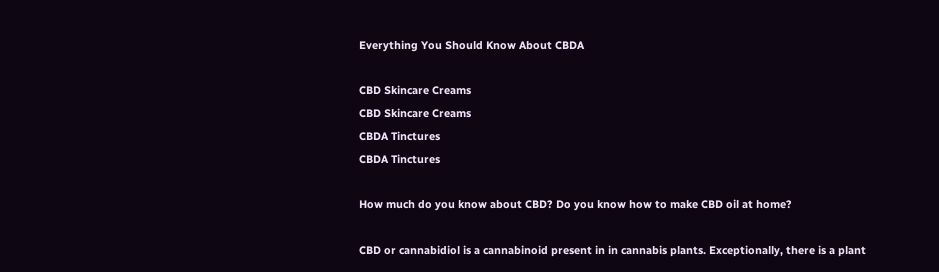Everything You Should Know About CBDA

CBD Skincare Creams
CBD Skincare Creams
CBDA Tinctures
CBDA Tinctures

How much do you know about CBD? Do you know how to make CBD oil at home?

CBD or cannabidiol is a cannabinoid present in in cannabis plants. Exceptionally, there is a plant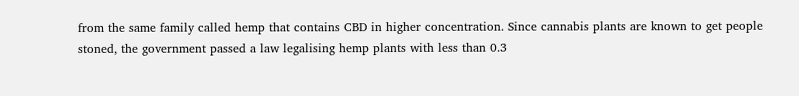from the same family called hemp that contains CBD in higher concentration. Since cannabis plants are known to get people stoned, the government passed a law legalising hemp plants with less than 0.3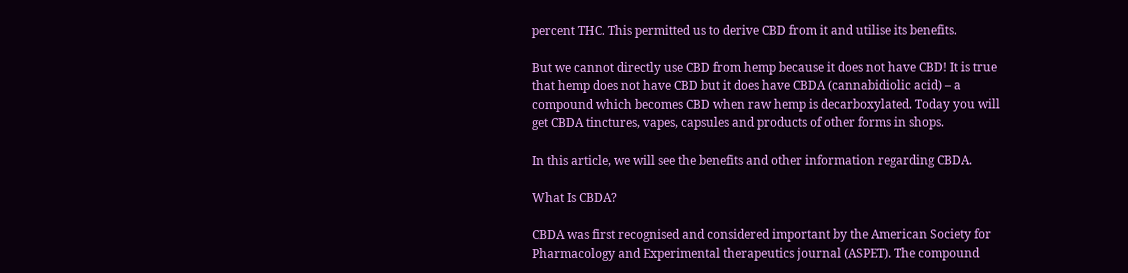percent THC. This permitted us to derive CBD from it and utilise its benefits.

But we cannot directly use CBD from hemp because it does not have CBD! It is true that hemp does not have CBD but it does have CBDA (cannabidiolic acid) – a compound which becomes CBD when raw hemp is decarboxylated. Today you will get CBDA tinctures, vapes, capsules and products of other forms in shops.

In this article, we will see the benefits and other information regarding CBDA.

What Is CBDA?

CBDA was first recognised and considered important by the American Society for Pharmacology and Experimental therapeutics journal (ASPET). The compound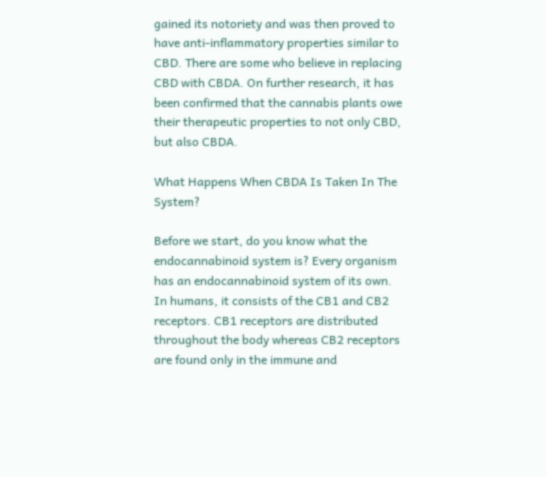gained its notoriety and was then proved to have anti-inflammatory properties similar to CBD. There are some who believe in replacing CBD with CBDA. On further research, it has been confirmed that the cannabis plants owe their therapeutic properties to not only CBD, but also CBDA.

What Happens When CBDA Is Taken In The System?

Before we start, do you know what the endocannabinoid system is? Every organism has an endocannabinoid system of its own. In humans, it consists of the CB1 and CB2 receptors. CB1 receptors are distributed throughout the body whereas CB2 receptors are found only in the immune and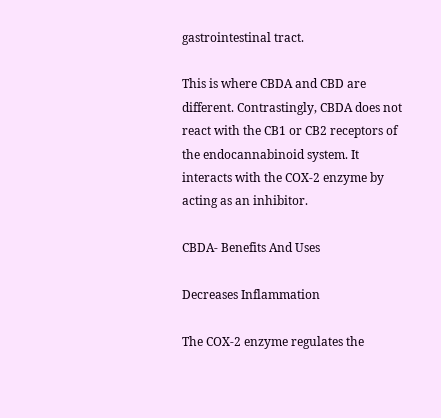gastrointestinal tract.

This is where CBDA and CBD are different. Contrastingly, CBDA does not react with the CB1 or CB2 receptors of the endocannabinoid system. It interacts with the COX-2 enzyme by acting as an inhibitor.

CBDA- Benefits And Uses

Decreases Inflammation

The COX-2 enzyme regulates the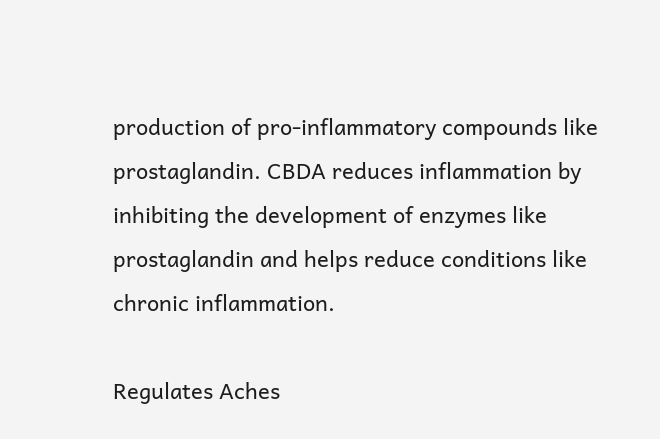production of pro-inflammatory compounds like prostaglandin. CBDA reduces inflammation by inhibiting the development of enzymes like prostaglandin and helps reduce conditions like chronic inflammation.

Regulates Aches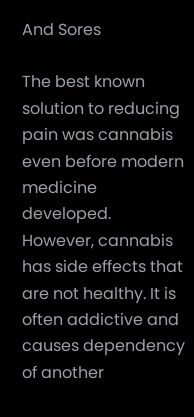And Sores

The best known solution to reducing pain was cannabis even before modern medicine developed. However, cannabis has side effects that are not healthy. It is often addictive and causes dependency of another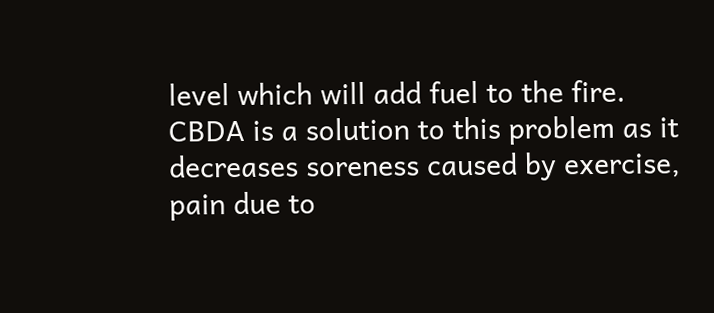level which will add fuel to the fire. CBDA is a solution to this problem as it decreases soreness caused by exercise, pain due to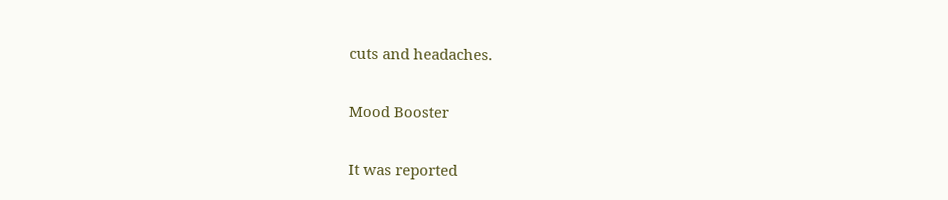cuts and headaches.

Mood Booster

It was reported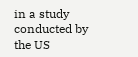in a study conducted by the US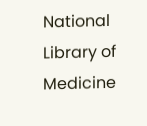National Library of Medicine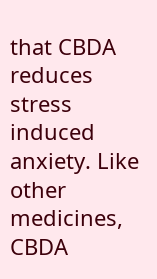that CBDA reduces stress induced anxiety. Like other medicines, CBDA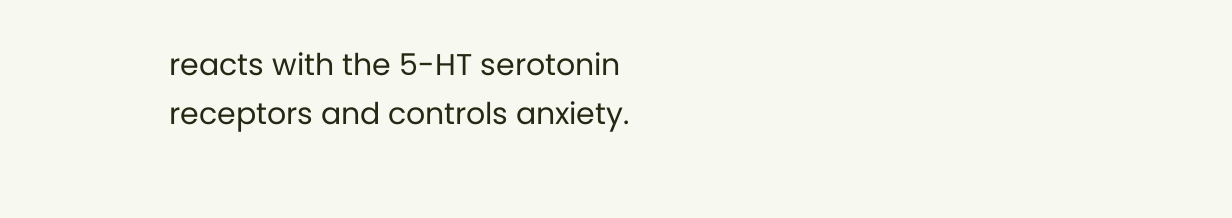reacts with the 5-HT serotonin receptors and controls anxiety.